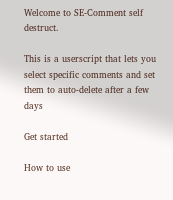Welcome to SE-Comment self destruct.

This is a userscript that lets you select specific comments and set them to auto-delete after a few days

Get started

How to use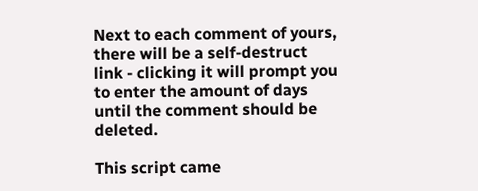Next to each comment of yours, there will be a self-destruct link - clicking it will prompt you to enter the amount of days until the comment should be deleted.

This script came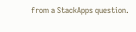from a StackApps question.